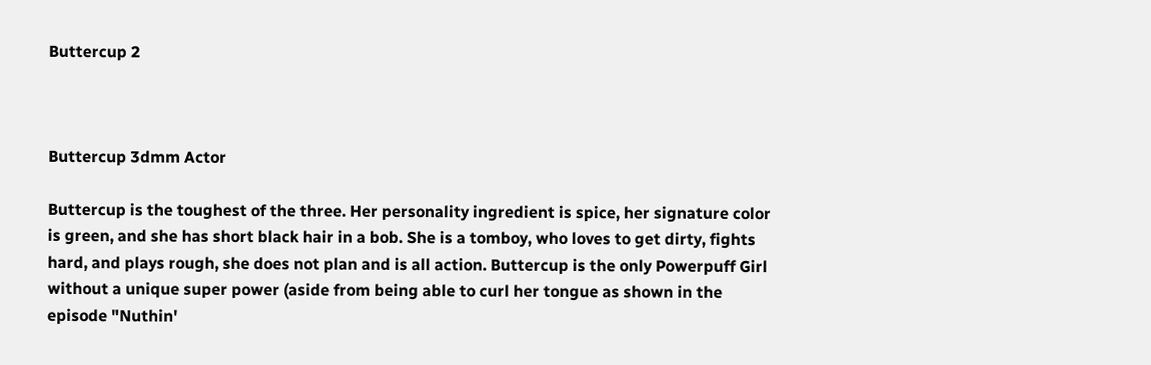Buttercup 2



Buttercup 3dmm Actor

Buttercup is the toughest of the three. Her personality ingredient is spice, her signature color is green, and she has short black hair in a bob. She is a tomboy, who loves to get dirty, fights hard, and plays rough, she does not plan and is all action. Buttercup is the only Powerpuff Girl without a unique super power (aside from being able to curl her tongue as shown in the episode "Nuthin'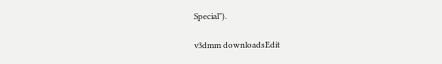Special").

v3dmm downloadsEdit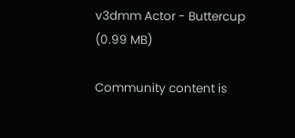v3dmm Actor - Buttercup (0.99 MB)

Community content is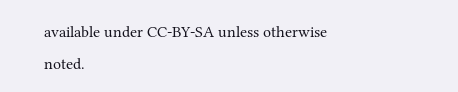available under CC-BY-SA unless otherwise noted.